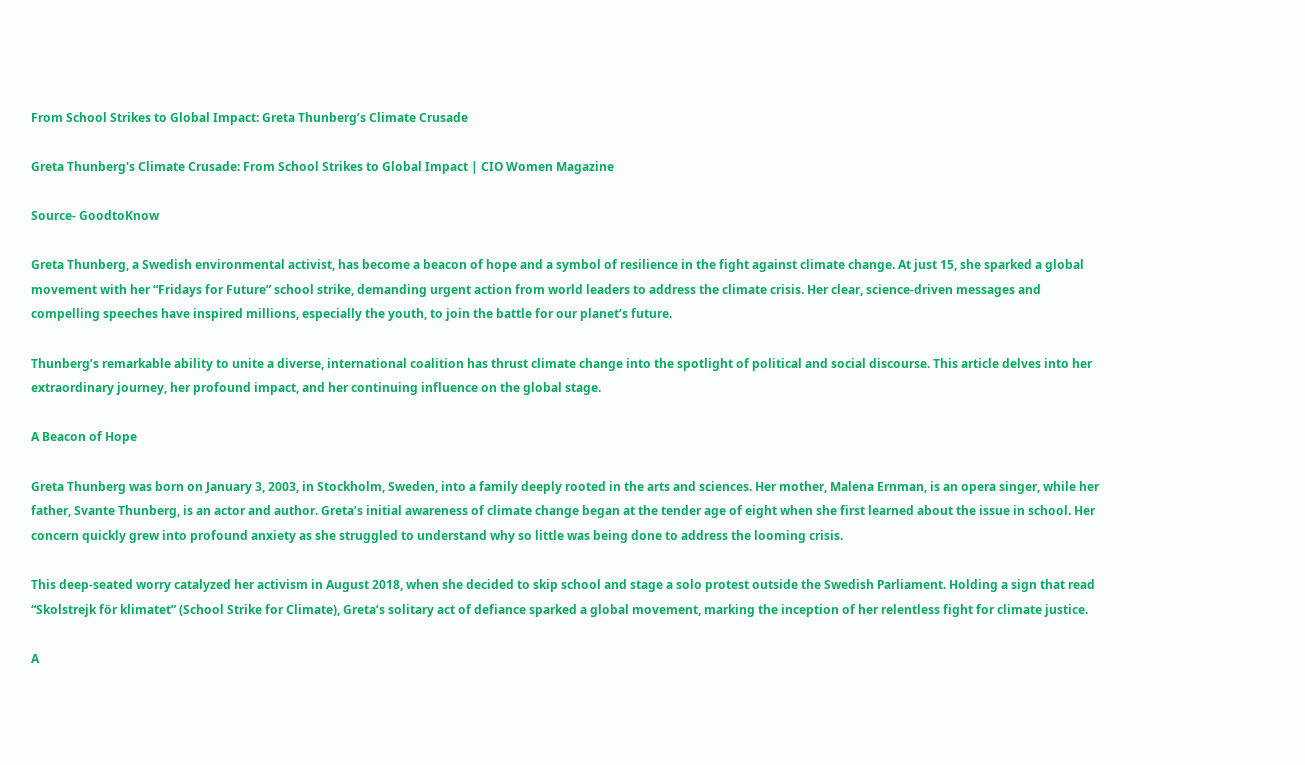From School Strikes to Global Impact: Greta Thunberg’s Climate Crusade

Greta Thunberg's Climate Crusade: From School Strikes to Global Impact | CIO Women Magazine

Source- GoodtoKnow

Greta Thunberg, a Swedish environmental activist, has become a beacon of hope and a symbol of resilience in the fight against climate change. At just 15, she sparked a global movement with her “Fridays for Future” school strike, demanding urgent action from world leaders to address the climate crisis. Her clear, science-driven messages and compelling speeches have inspired millions, especially the youth, to join the battle for our planet’s future.

Thunberg’s remarkable ability to unite a diverse, international coalition has thrust climate change into the spotlight of political and social discourse. This article delves into her extraordinary journey, her profound impact, and her continuing influence on the global stage.

A Beacon of Hope

Greta Thunberg was born on January 3, 2003, in Stockholm, Sweden, into a family deeply rooted in the arts and sciences. Her mother, Malena Ernman, is an opera singer, while her father, Svante Thunberg, is an actor and author. Greta’s initial awareness of climate change began at the tender age of eight when she first learned about the issue in school. Her concern quickly grew into profound anxiety as she struggled to understand why so little was being done to address the looming crisis.

This deep-seated worry catalyzed her activism in August 2018, when she decided to skip school and stage a solo protest outside the Swedish Parliament. Holding a sign that read “Skolstrejk för klimatet” (School Strike for Climate), Greta’s solitary act of defiance sparked a global movement, marking the inception of her relentless fight for climate justice.

A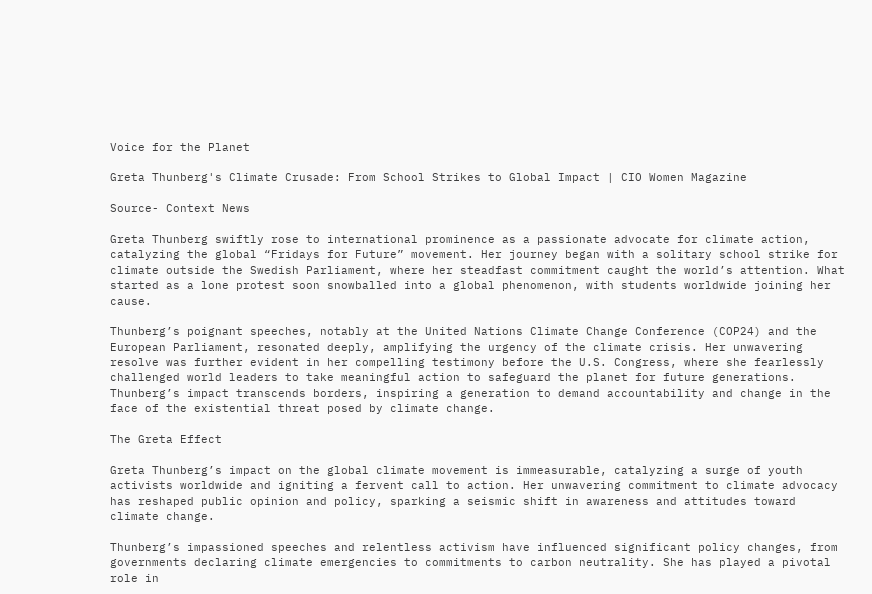Voice for the Planet

Greta Thunberg's Climate Crusade: From School Strikes to Global Impact | CIO Women Magazine

Source- Context News

Greta Thunberg swiftly rose to international prominence as a passionate advocate for climate action, catalyzing the global “Fridays for Future” movement. Her journey began with a solitary school strike for climate outside the Swedish Parliament, where her steadfast commitment caught the world’s attention. What started as a lone protest soon snowballed into a global phenomenon, with students worldwide joining her cause.

Thunberg’s poignant speeches, notably at the United Nations Climate Change Conference (COP24) and the European Parliament, resonated deeply, amplifying the urgency of the climate crisis. Her unwavering resolve was further evident in her compelling testimony before the U.S. Congress, where she fearlessly challenged world leaders to take meaningful action to safeguard the planet for future generations. Thunberg’s impact transcends borders, inspiring a generation to demand accountability and change in the face of the existential threat posed by climate change.

The Greta Effect

Greta Thunberg’s impact on the global climate movement is immeasurable, catalyzing a surge of youth activists worldwide and igniting a fervent call to action. Her unwavering commitment to climate advocacy has reshaped public opinion and policy, sparking a seismic shift in awareness and attitudes toward climate change.

Thunberg’s impassioned speeches and relentless activism have influenced significant policy changes, from governments declaring climate emergencies to commitments to carbon neutrality. She has played a pivotal role in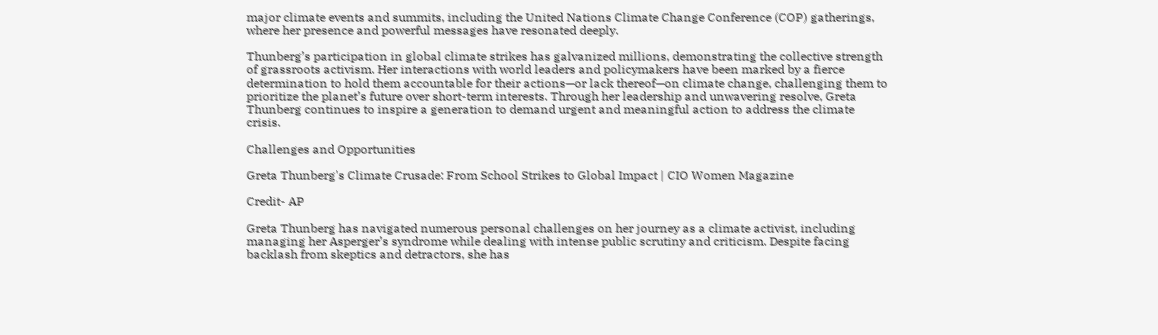major climate events and summits, including the United Nations Climate Change Conference (COP) gatherings, where her presence and powerful messages have resonated deeply.

Thunberg’s participation in global climate strikes has galvanized millions, demonstrating the collective strength of grassroots activism. Her interactions with world leaders and policymakers have been marked by a fierce determination to hold them accountable for their actions—or lack thereof—on climate change, challenging them to prioritize the planet’s future over short-term interests. Through her leadership and unwavering resolve, Greta Thunberg continues to inspire a generation to demand urgent and meaningful action to address the climate crisis.

Challenges and Opportunities

Greta Thunberg's Climate Crusade: From School Strikes to Global Impact | CIO Women Magazine

Credit- AP

Greta Thunberg has navigated numerous personal challenges on her journey as a climate activist, including managing her Asperger’s syndrome while dealing with intense public scrutiny and criticism. Despite facing backlash from skeptics and detractors, she has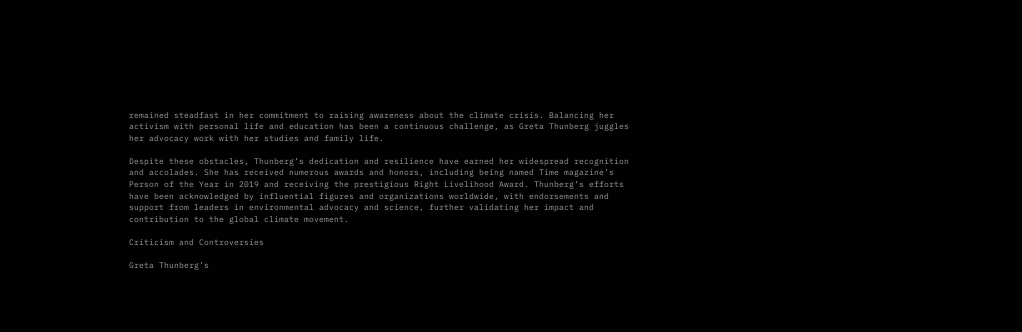remained steadfast in her commitment to raising awareness about the climate crisis. Balancing her activism with personal life and education has been a continuous challenge, as Greta Thunberg juggles her advocacy work with her studies and family life.

Despite these obstacles, Thunberg’s dedication and resilience have earned her widespread recognition and accolades. She has received numerous awards and honors, including being named Time magazine’s Person of the Year in 2019 and receiving the prestigious Right Livelihood Award. Thunberg’s efforts have been acknowledged by influential figures and organizations worldwide, with endorsements and support from leaders in environmental advocacy and science, further validating her impact and contribution to the global climate movement.

Criticism and Controversies

Greta Thunberg’s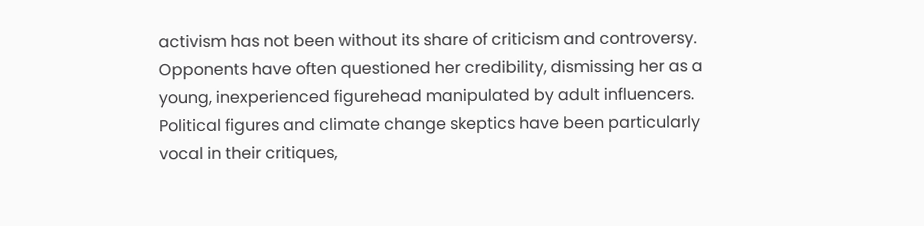activism has not been without its share of criticism and controversy. Opponents have often questioned her credibility, dismissing her as a young, inexperienced figurehead manipulated by adult influencers. Political figures and climate change skeptics have been particularly vocal in their critiques,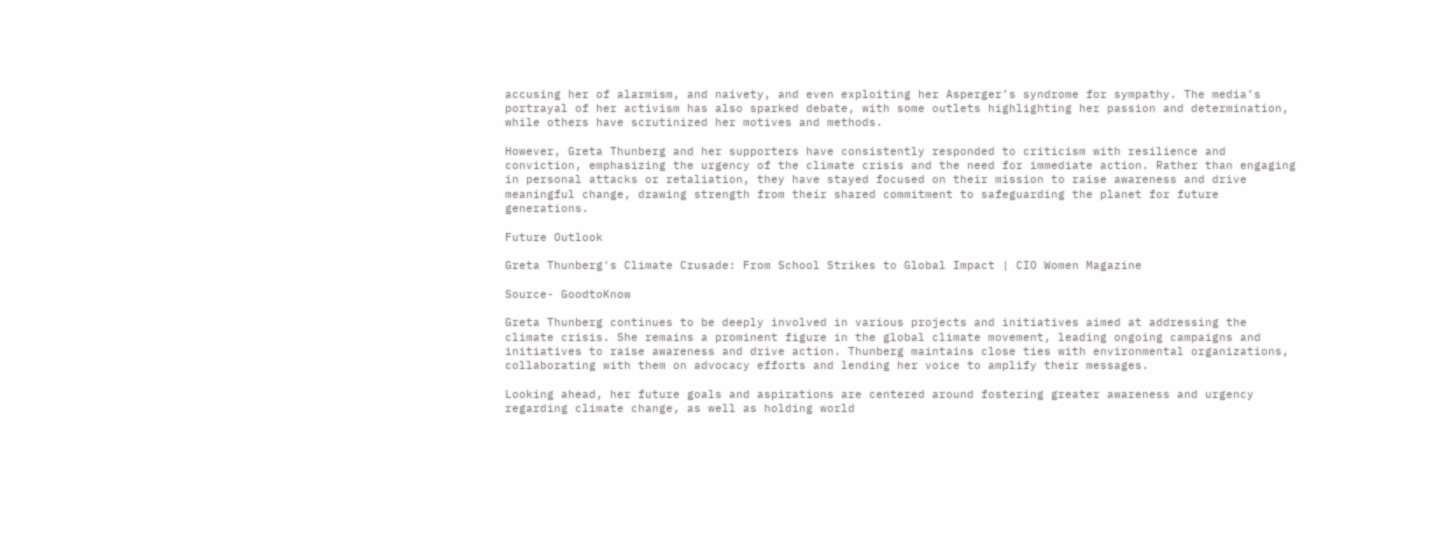accusing her of alarmism, and naivety, and even exploiting her Asperger’s syndrome for sympathy. The media’s portrayal of her activism has also sparked debate, with some outlets highlighting her passion and determination, while others have scrutinized her motives and methods.

However, Greta Thunberg and her supporters have consistently responded to criticism with resilience and conviction, emphasizing the urgency of the climate crisis and the need for immediate action. Rather than engaging in personal attacks or retaliation, they have stayed focused on their mission to raise awareness and drive meaningful change, drawing strength from their shared commitment to safeguarding the planet for future generations.

Future Outlook

Greta Thunberg's Climate Crusade: From School Strikes to Global Impact | CIO Women Magazine

Source- GoodtoKnow

Greta Thunberg continues to be deeply involved in various projects and initiatives aimed at addressing the climate crisis. She remains a prominent figure in the global climate movement, leading ongoing campaigns and initiatives to raise awareness and drive action. Thunberg maintains close ties with environmental organizations, collaborating with them on advocacy efforts and lending her voice to amplify their messages.

Looking ahead, her future goals and aspirations are centered around fostering greater awareness and urgency regarding climate change, as well as holding world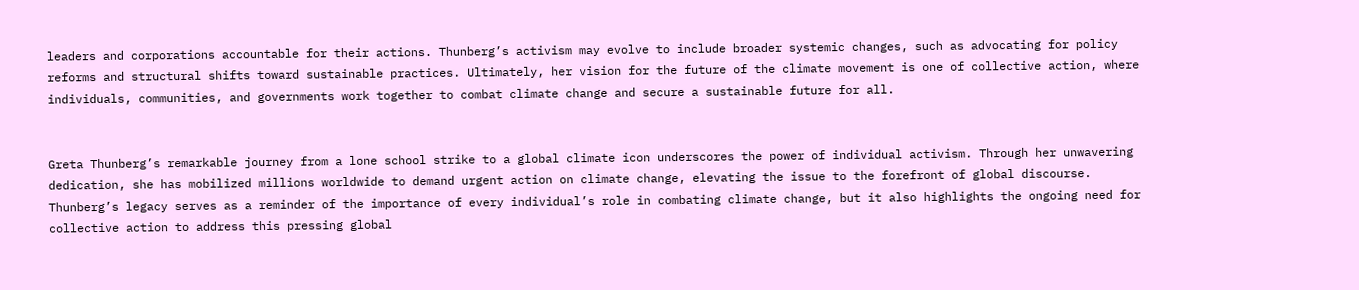leaders and corporations accountable for their actions. Thunberg’s activism may evolve to include broader systemic changes, such as advocating for policy reforms and structural shifts toward sustainable practices. Ultimately, her vision for the future of the climate movement is one of collective action, where individuals, communities, and governments work together to combat climate change and secure a sustainable future for all.


Greta Thunberg’s remarkable journey from a lone school strike to a global climate icon underscores the power of individual activism. Through her unwavering dedication, she has mobilized millions worldwide to demand urgent action on climate change, elevating the issue to the forefront of global discourse. Thunberg’s legacy serves as a reminder of the importance of every individual’s role in combating climate change, but it also highlights the ongoing need for collective action to address this pressing global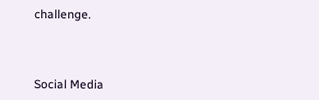challenge.



Social Media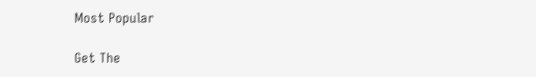Most Popular

Get The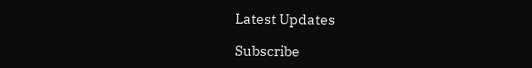Latest Updates

Subscribe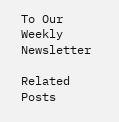To Our Weekly Newsletter

Related Posts